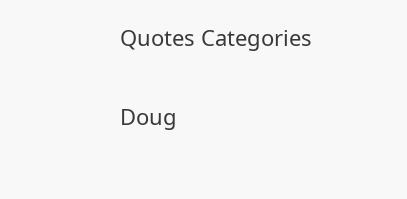Quotes Categories

Doug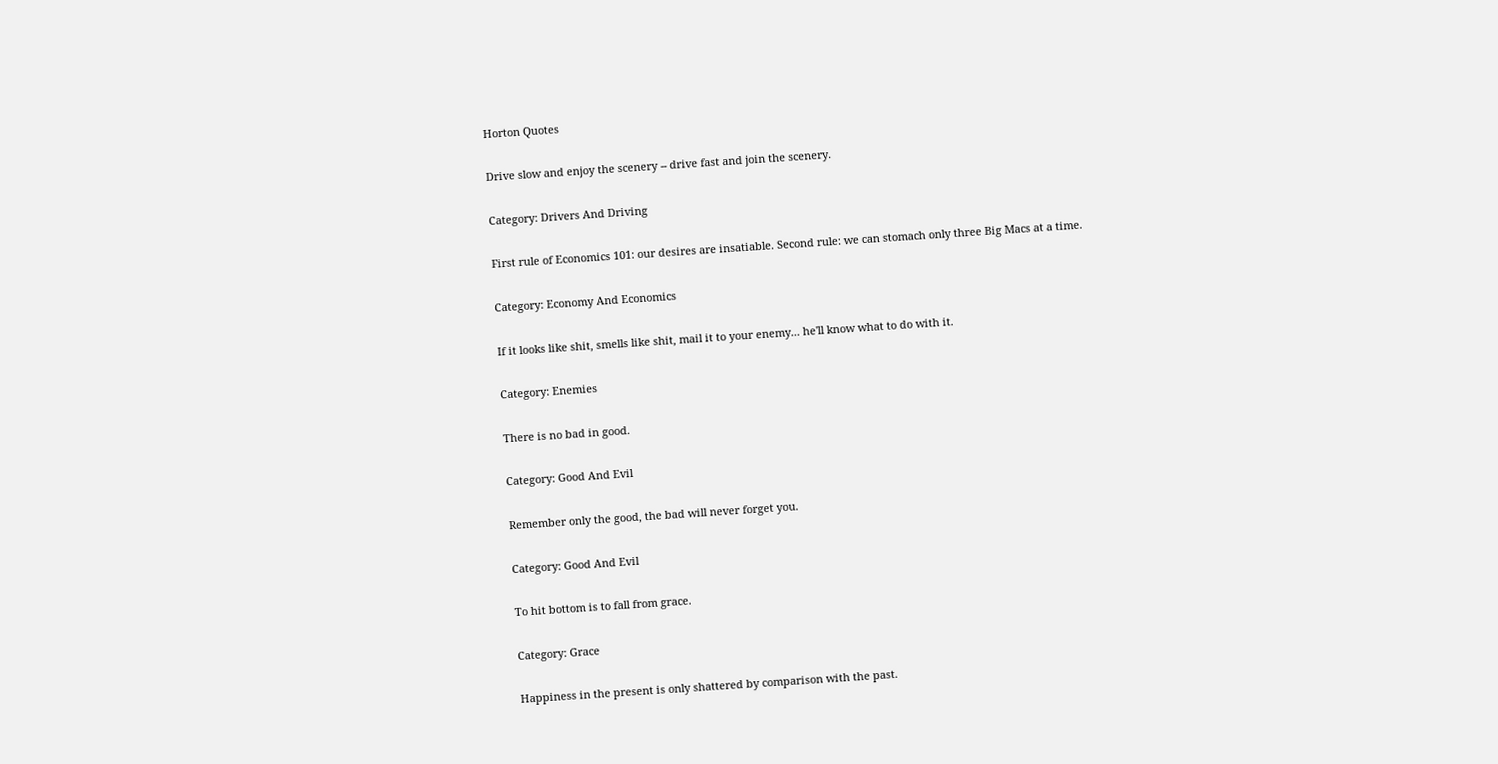Horton Quotes

Drive slow and enjoy the scenery -- drive fast and join the scenery.

Category: Drivers And Driving

First rule of Economics 101: our desires are insatiable. Second rule: we can stomach only three Big Macs at a time.

Category: Economy And Economics

If it looks like shit, smells like shit, mail it to your enemy... he'll know what to do with it.

Category: Enemies

There is no bad in good.

Category: Good And Evil

Remember only the good, the bad will never forget you.

Category: Good And Evil

To hit bottom is to fall from grace.

Category: Grace

Happiness in the present is only shattered by comparison with the past.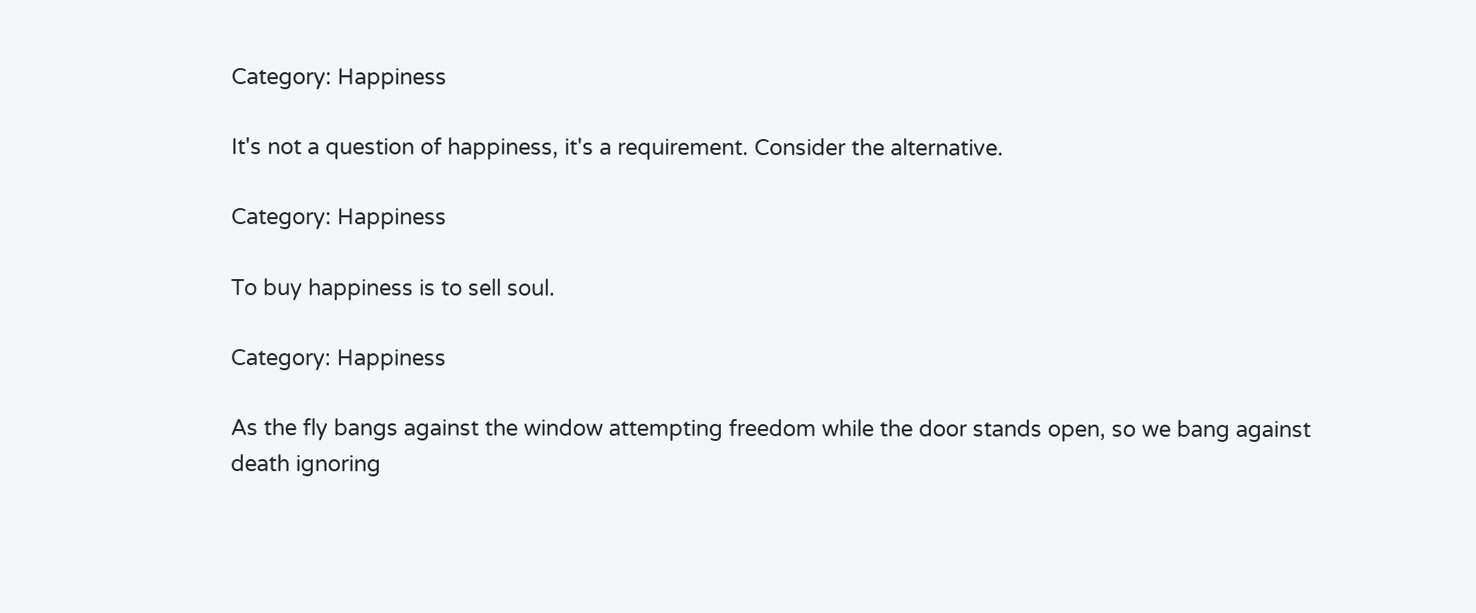Category: Happiness

It's not a question of happiness, it's a requirement. Consider the alternative.

Category: Happiness

To buy happiness is to sell soul.

Category: Happiness

As the fly bangs against the window attempting freedom while the door stands open, so we bang against death ignoring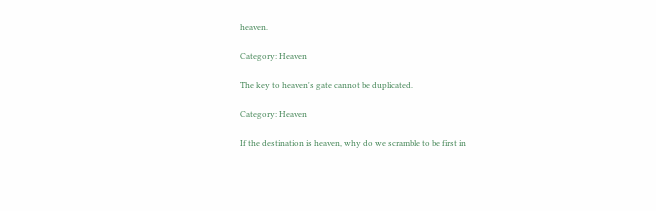heaven.

Category: Heaven

The key to heaven's gate cannot be duplicated.

Category: Heaven

If the destination is heaven, why do we scramble to be first in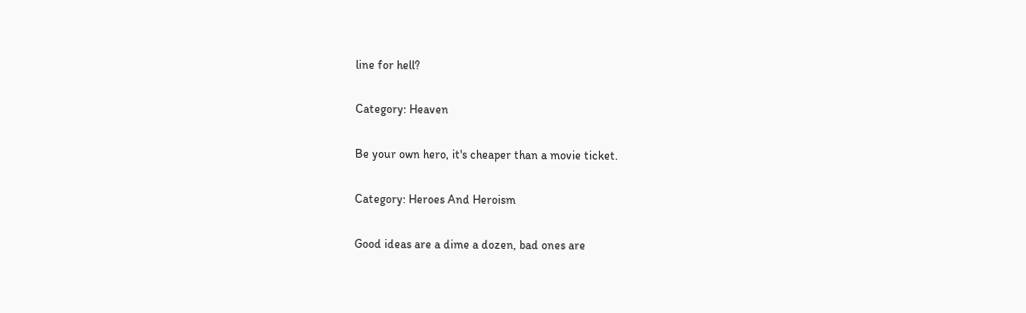line for hell?

Category: Heaven

Be your own hero, it's cheaper than a movie ticket.

Category: Heroes And Heroism

Good ideas are a dime a dozen, bad ones are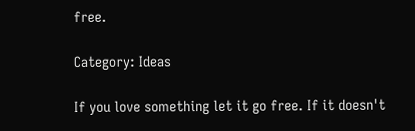free.

Category: Ideas

If you love something let it go free. If it doesn't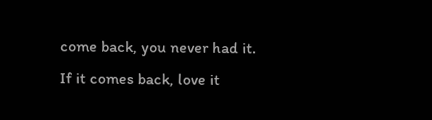come back, you never had it. If it comes back, love it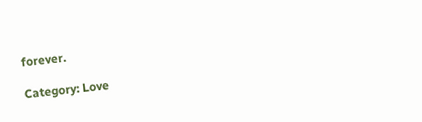forever.

Category: Love